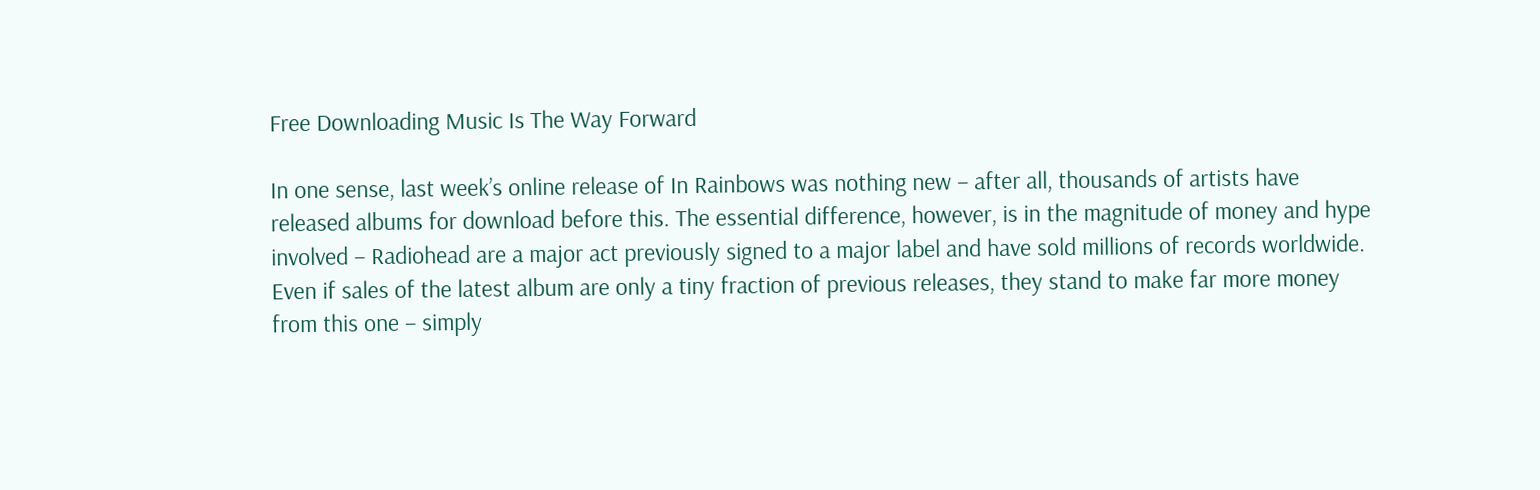Free Downloading Music Is The Way Forward

In one sense, last week’s online release of In Rainbows was nothing new – after all, thousands of artists have released albums for download before this. The essential difference, however, is in the magnitude of money and hype involved – Radiohead are a major act previously signed to a major label and have sold millions of records worldwide. Even if sales of the latest album are only a tiny fraction of previous releases, they stand to make far more money from this one – simply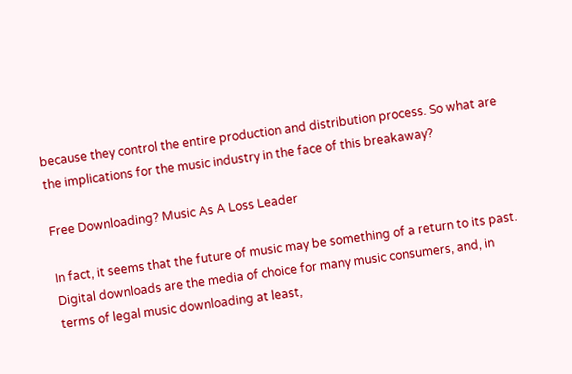because they control the entire production and distribution process. So what are the implications for the music industry in the face of this breakaway?

Free Downloading? Music As A Loss Leader

In fact, it seems that the future of music may be something of a return to its past. Digital downloads are the media of choice for many music consumers, and, in terms of legal music downloading at least,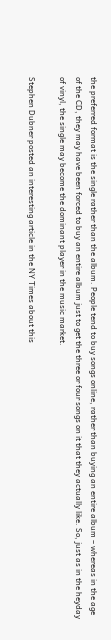the preferred format is the single rather than the album. People tend to buy songs online, rather than buying an entire album – whereas in the age of the CD, they may have been forced to buy an entire album just to get the three or four songs on it that they actually like. So, just as in the heyday of vinyl, the single may become the dominant player in the music market.

Stephen Dubner posted an interesting article in the NY Times about this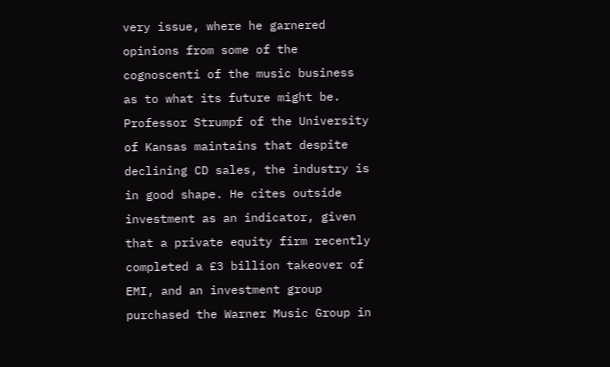very issue, where he garnered opinions from some of the cognoscenti of the music business as to what its future might be. Professor Strumpf of the University of Kansas maintains that despite declining CD sales, the industry is in good shape. He cites outside investment as an indicator, given that a private equity firm recently completed a £3 billion takeover of EMI, and an investment group purchased the Warner Music Group in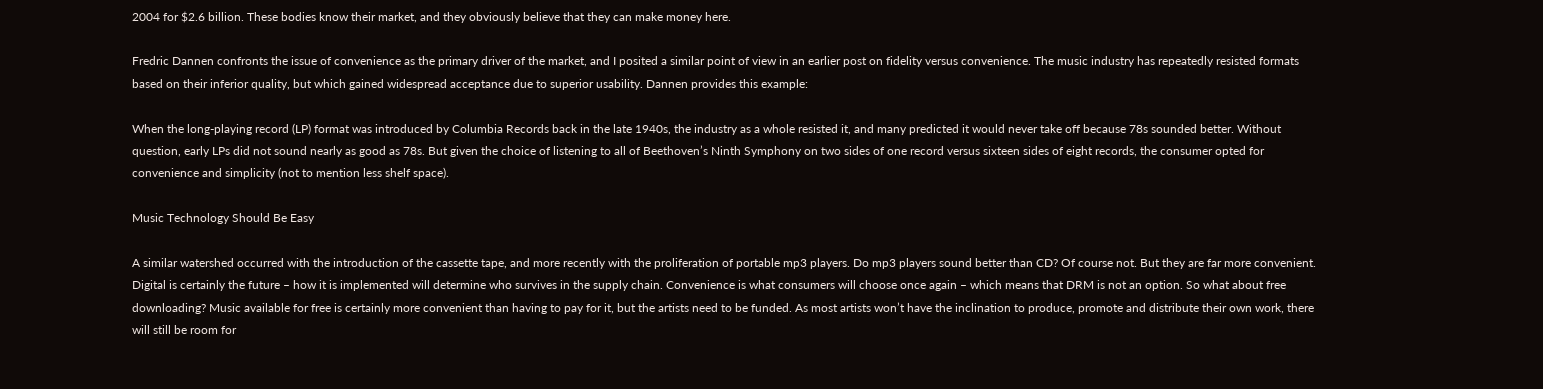2004 for $2.6 billion. These bodies know their market, and they obviously believe that they can make money here.

Fredric Dannen confronts the issue of convenience as the primary driver of the market, and I posited a similar point of view in an earlier post on fidelity versus convenience. The music industry has repeatedly resisted formats based on their inferior quality, but which gained widespread acceptance due to superior usability. Dannen provides this example:

When the long-playing record (LP) format was introduced by Columbia Records back in the late 1940s, the industry as a whole resisted it, and many predicted it would never take off because 78s sounded better. Without question, early LPs did not sound nearly as good as 78s. But given the choice of listening to all of Beethoven’s Ninth Symphony on two sides of one record versus sixteen sides of eight records, the consumer opted for convenience and simplicity (not to mention less shelf space).

Music Technology Should Be Easy

A similar watershed occurred with the introduction of the cassette tape, and more recently with the proliferation of portable mp3 players. Do mp3 players sound better than CD? Of course not. But they are far more convenient. Digital is certainly the future – how it is implemented will determine who survives in the supply chain. Convenience is what consumers will choose once again – which means that DRM is not an option. So what about free downloading? Music available for free is certainly more convenient than having to pay for it, but the artists need to be funded. As most artists won’t have the inclination to produce, promote and distribute their own work, there will still be room for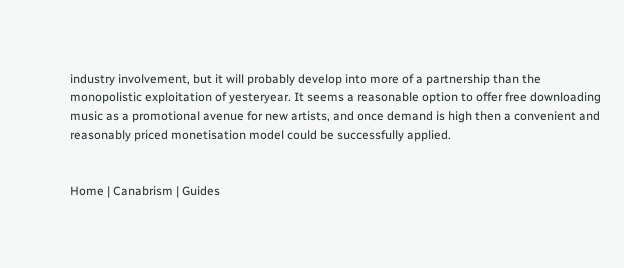industry involvement, but it will probably develop into more of a partnership than the monopolistic exploitation of yesteryear. It seems a reasonable option to offer free downloading music as a promotional avenue for new artists, and once demand is high then a convenient and reasonably priced monetisation model could be successfully applied.


Home | Canabrism | Guides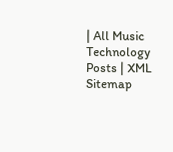| All Music Technology Posts | XML Sitemap